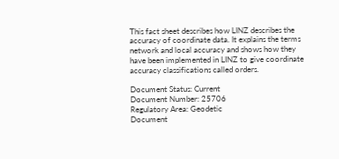This fact sheet describes how LINZ describes the accuracy of coordinate data. It explains the terms network and local accuracy and shows how they have been implemented in LINZ to give coordinate accuracy classifications called orders.

Document Status: Current
Document Number: 25706
Regulatory Area: Geodetic
Document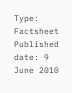Type: Factsheet
Published date: 9 June 2010